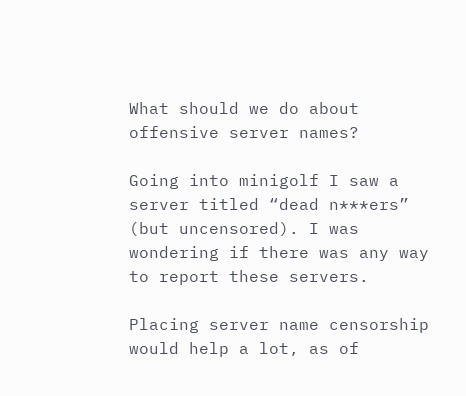What should we do about offensive server names?

Going into minigolf I saw a server titled “dead n***ers” (but uncensored). I was wondering if there was any way to report these servers.

Placing server name censorship would help a lot, as of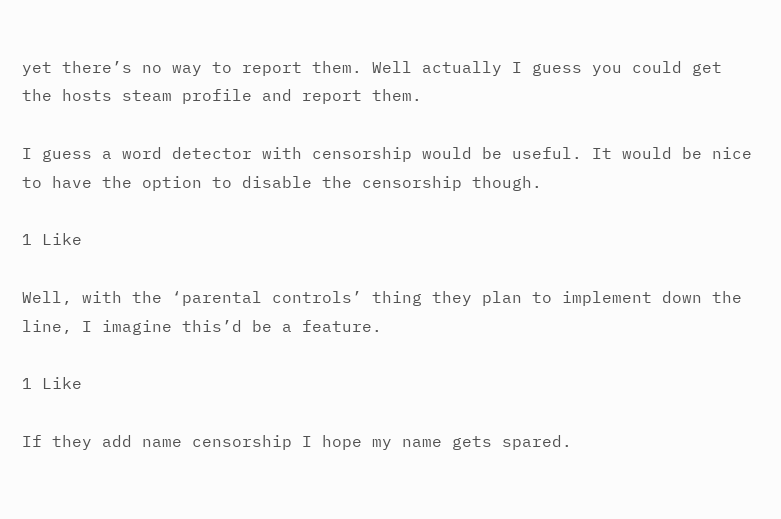yet there’s no way to report them. Well actually I guess you could get the hosts steam profile and report them.

I guess a word detector with censorship would be useful. It would be nice to have the option to disable the censorship though.

1 Like

Well, with the ‘parental controls’ thing they plan to implement down the line, I imagine this’d be a feature.

1 Like

If they add name censorship I hope my name gets spared.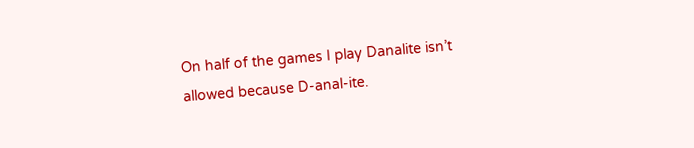On half of the games I play Danalite isn’t allowed because D-anal-ite.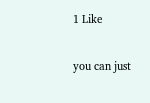1 Like

you can just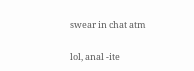swear in chat atm

lol, anal -ite